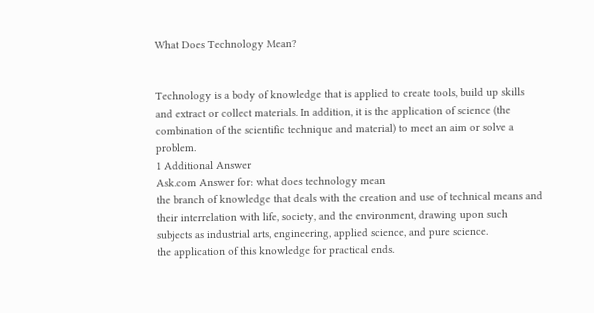What Does Technology Mean?


Technology is a body of knowledge that is applied to create tools, build up skills and extract or collect materials. In addition, it is the application of science (the combination of the scientific technique and material) to meet an aim or solve a problem.
1 Additional Answer
Ask.com Answer for: what does technology mean
the branch of knowledge that deals with the creation and use of technical means and their interrelation with life, society, and the environment, drawing upon such subjects as industrial arts, engineering, applied science, and pure science.
the application of this knowledge for practical ends.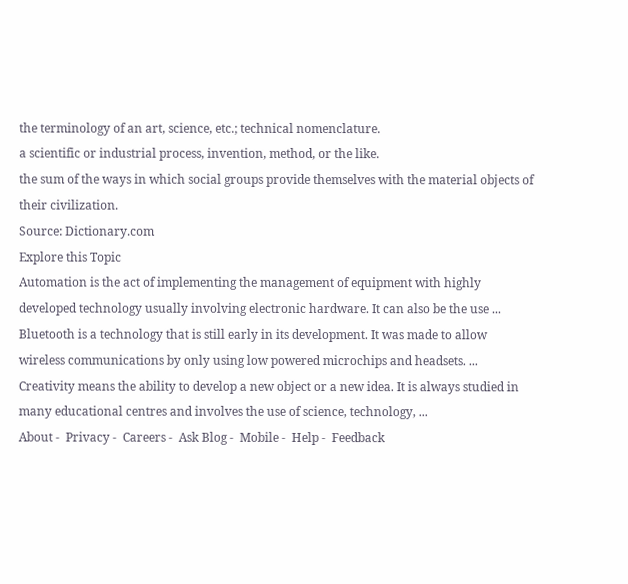the terminology of an art, science, etc.; technical nomenclature.
a scientific or industrial process, invention, method, or the like.
the sum of the ways in which social groups provide themselves with the material objects of their civilization.
Source: Dictionary.com
Explore this Topic
Automation is the act of implementing the management of equipment with highly developed technology usually involving electronic hardware. It can also be the use ...
Bluetooth is a technology that is still early in its development. It was made to allow wireless communications by only using low powered microchips and headsets. ...
Creativity means the ability to develop a new object or a new idea. It is always studied in many educational centres and involves the use of science, technology, ...
About -  Privacy -  Careers -  Ask Blog -  Mobile -  Help -  Feedback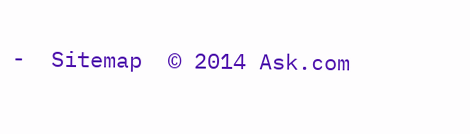-  Sitemap  © 2014 Ask.com